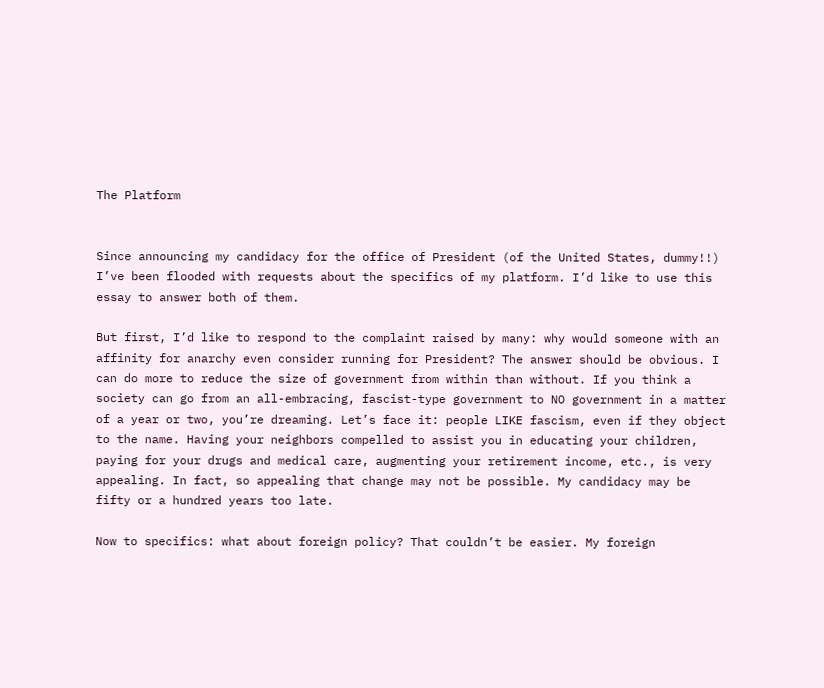The Platform


Since announcing my candidacy for the office of President (of the United States, dummy!!) I’ve been flooded with requests about the specifics of my platform. I’d like to use this essay to answer both of them.

But first, I’d like to respond to the complaint raised by many: why would someone with an affinity for anarchy even consider running for President? The answer should be obvious. I can do more to reduce the size of government from within than without. If you think a society can go from an all-embracing, fascist-type government to NO government in a matter of a year or two, you’re dreaming. Let’s face it: people LIKE fascism, even if they object to the name. Having your neighbors compelled to assist you in educating your children, paying for your drugs and medical care, augmenting your retirement income, etc., is very appealing. In fact, so appealing that change may not be possible. My candidacy may be fifty or a hundred years too late.

Now to specifics: what about foreign policy? That couldn’t be easier. My foreign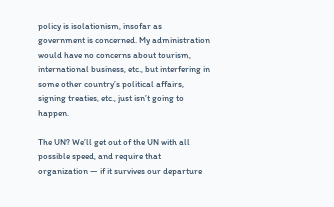policy is isolationism, insofar as government is concerned. My administration would have no concerns about tourism, international business, etc., but interfering in some other country’s political affairs, signing treaties, etc., just isn’t going to happen.

The UN? We’ll get out of the UN with all possible speed, and require that organization — if it survives our departure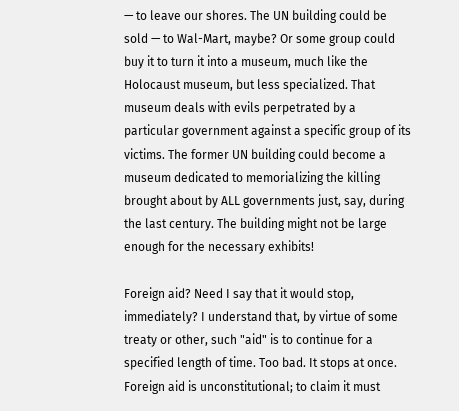— to leave our shores. The UN building could be sold — to Wal-Mart, maybe? Or some group could buy it to turn it into a museum, much like the Holocaust museum, but less specialized. That museum deals with evils perpetrated by a particular government against a specific group of its victims. The former UN building could become a museum dedicated to memorializing the killing brought about by ALL governments just, say, during the last century. The building might not be large enough for the necessary exhibits!

Foreign aid? Need I say that it would stop, immediately? I understand that, by virtue of some treaty or other, such "aid" is to continue for a specified length of time. Too bad. It stops at once. Foreign aid is unconstitutional; to claim it must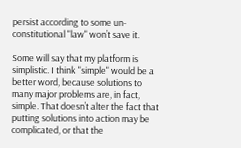persist according to some un-constitutional "law" won’t save it.

Some will say that my platform is simplistic. I think "simple" would be a better word, because solutions to many major problems are, in fact, simple. That doesn’t alter the fact that putting solutions into action may be complicated, or that the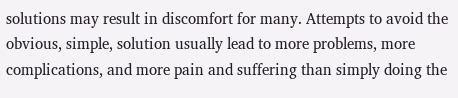solutions may result in discomfort for many. Attempts to avoid the obvious, simple, solution usually lead to more problems, more complications, and more pain and suffering than simply doing the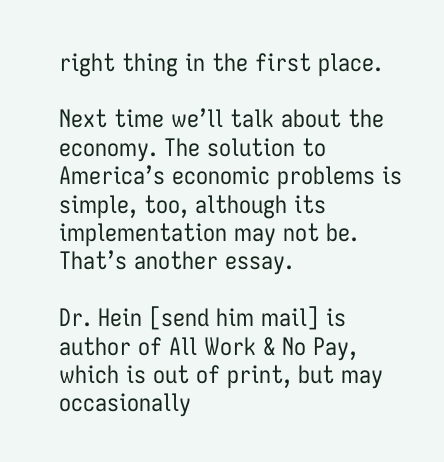right thing in the first place.

Next time we’ll talk about the economy. The solution to America’s economic problems is simple, too, although its implementation may not be. That’s another essay.

Dr. Hein [send him mail] is author of All Work & No Pay, which is out of print, but may occasionally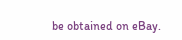be obtained on eBay.